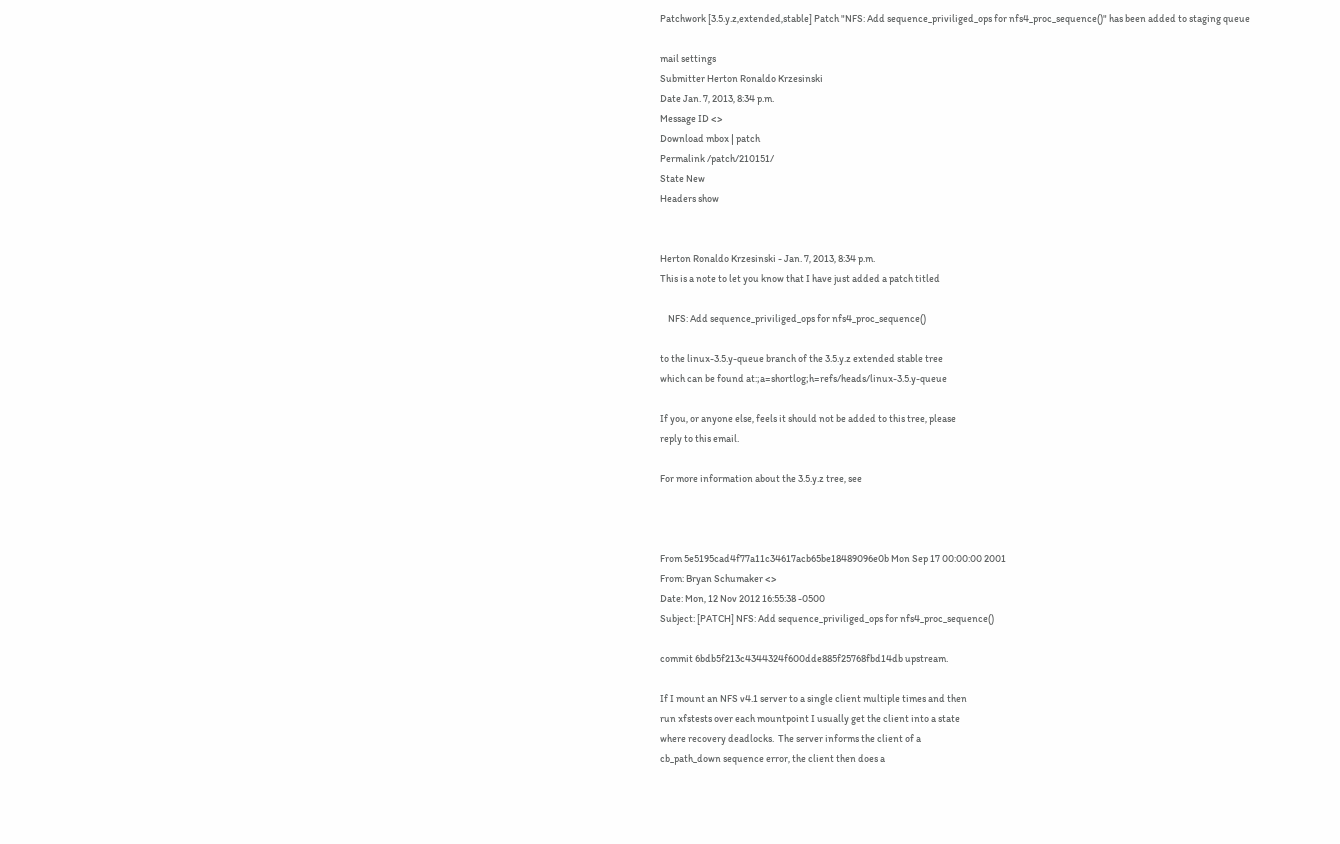Patchwork [3.5.y.z,extended,stable] Patch "NFS: Add sequence_priviliged_ops for nfs4_proc_sequence()" has been added to staging queue

mail settings
Submitter Herton Ronaldo Krzesinski
Date Jan. 7, 2013, 8:34 p.m.
Message ID <>
Download mbox | patch
Permalink /patch/210151/
State New
Headers show


Herton Ronaldo Krzesinski - Jan. 7, 2013, 8:34 p.m.
This is a note to let you know that I have just added a patch titled

    NFS: Add sequence_priviliged_ops for nfs4_proc_sequence()

to the linux-3.5.y-queue branch of the 3.5.y.z extended stable tree
which can be found at:;a=shortlog;h=refs/heads/linux-3.5.y-queue

If you, or anyone else, feels it should not be added to this tree, please
reply to this email.

For more information about the 3.5.y.z tree, see



From 5e5195cad4f77a11c34617acb65be18489096e0b Mon Sep 17 00:00:00 2001
From: Bryan Schumaker <>
Date: Mon, 12 Nov 2012 16:55:38 -0500
Subject: [PATCH] NFS: Add sequence_priviliged_ops for nfs4_proc_sequence()

commit 6bdb5f213c4344324f600dde885f25768fbd14db upstream.

If I mount an NFS v4.1 server to a single client multiple times and then
run xfstests over each mountpoint I usually get the client into a state
where recovery deadlocks.  The server informs the client of a
cb_path_down sequence error, the client then does a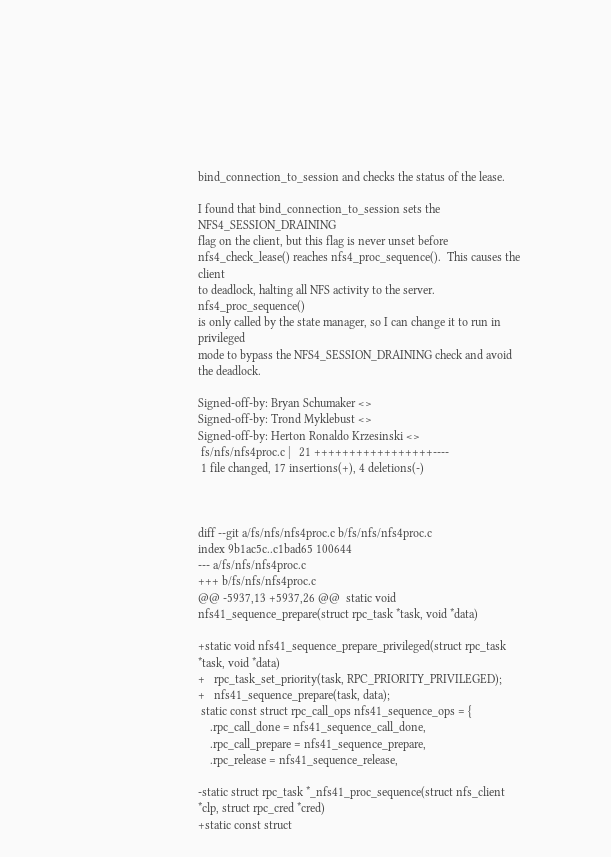bind_connection_to_session and checks the status of the lease.

I found that bind_connection_to_session sets the NFS4_SESSION_DRAINING
flag on the client, but this flag is never unset before
nfs4_check_lease() reaches nfs4_proc_sequence().  This causes the client
to deadlock, halting all NFS activity to the server.  nfs4_proc_sequence()
is only called by the state manager, so I can change it to run in privileged
mode to bypass the NFS4_SESSION_DRAINING check and avoid the deadlock.

Signed-off-by: Bryan Schumaker <>
Signed-off-by: Trond Myklebust <>
Signed-off-by: Herton Ronaldo Krzesinski <>
 fs/nfs/nfs4proc.c |   21 +++++++++++++++++----
 1 file changed, 17 insertions(+), 4 deletions(-)



diff --git a/fs/nfs/nfs4proc.c b/fs/nfs/nfs4proc.c
index 9b1ac5c..c1bad65 100644
--- a/fs/nfs/nfs4proc.c
+++ b/fs/nfs/nfs4proc.c
@@ -5937,13 +5937,26 @@  static void nfs41_sequence_prepare(struct rpc_task *task, void *data)

+static void nfs41_sequence_prepare_privileged(struct rpc_task *task, void *data)
+   rpc_task_set_priority(task, RPC_PRIORITY_PRIVILEGED);
+   nfs41_sequence_prepare(task, data);
 static const struct rpc_call_ops nfs41_sequence_ops = {
    .rpc_call_done = nfs41_sequence_call_done,
    .rpc_call_prepare = nfs41_sequence_prepare,
    .rpc_release = nfs41_sequence_release,

-static struct rpc_task *_nfs41_proc_sequence(struct nfs_client *clp, struct rpc_cred *cred)
+static const struct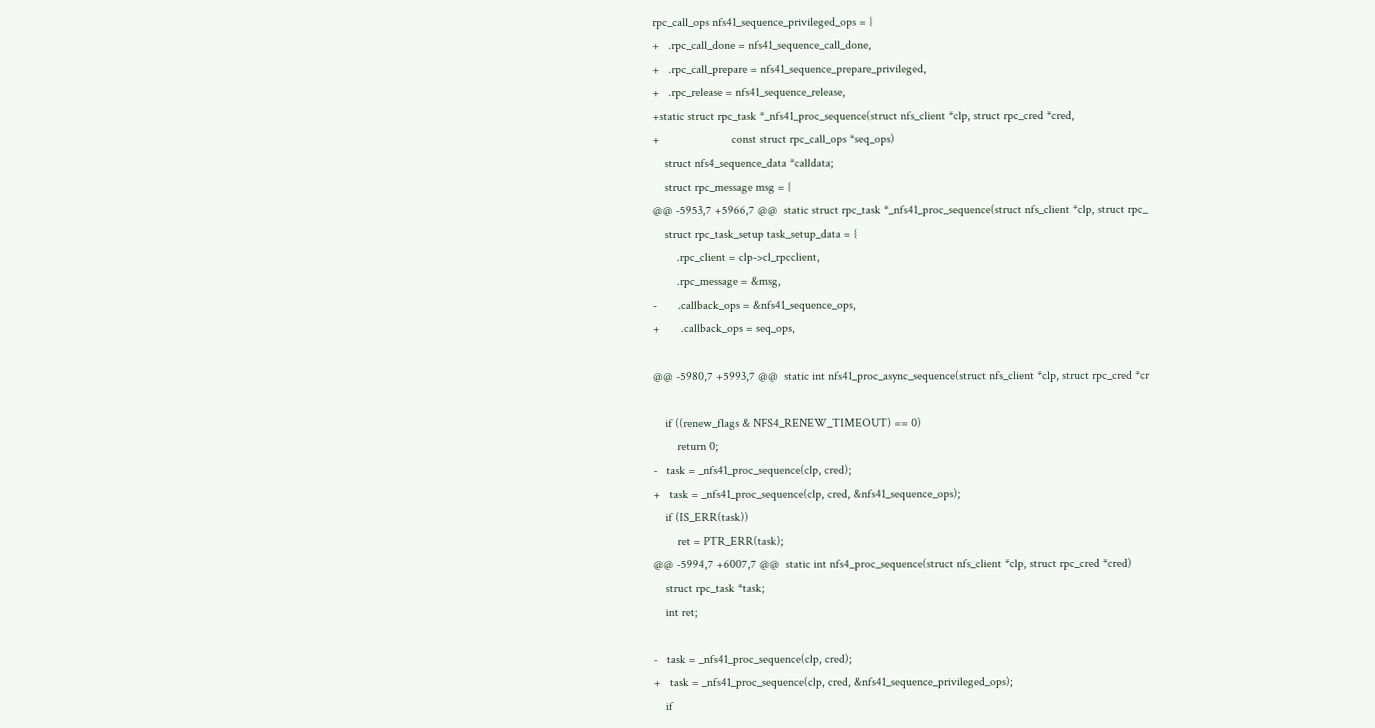rpc_call_ops nfs41_sequence_privileged_ops = {
+   .rpc_call_done = nfs41_sequence_call_done,
+   .rpc_call_prepare = nfs41_sequence_prepare_privileged,
+   .rpc_release = nfs41_sequence_release,
+static struct rpc_task *_nfs41_proc_sequence(struct nfs_client *clp, struct rpc_cred *cred,
+                        const struct rpc_call_ops *seq_ops)
    struct nfs4_sequence_data *calldata;
    struct rpc_message msg = {
@@ -5953,7 +5966,7 @@  static struct rpc_task *_nfs41_proc_sequence(struct nfs_client *clp, struct rpc_
    struct rpc_task_setup task_setup_data = {
        .rpc_client = clp->cl_rpcclient,
        .rpc_message = &msg,
-       .callback_ops = &nfs41_sequence_ops,
+       .callback_ops = seq_ops,

@@ -5980,7 +5993,7 @@  static int nfs41_proc_async_sequence(struct nfs_client *clp, struct rpc_cred *cr

    if ((renew_flags & NFS4_RENEW_TIMEOUT) == 0)
        return 0;
-   task = _nfs41_proc_sequence(clp, cred);
+   task = _nfs41_proc_sequence(clp, cred, &nfs41_sequence_ops);
    if (IS_ERR(task))
        ret = PTR_ERR(task);
@@ -5994,7 +6007,7 @@  static int nfs4_proc_sequence(struct nfs_client *clp, struct rpc_cred *cred)
    struct rpc_task *task;
    int ret;

-   task = _nfs41_proc_sequence(clp, cred);
+   task = _nfs41_proc_sequence(clp, cred, &nfs41_sequence_privileged_ops);
    if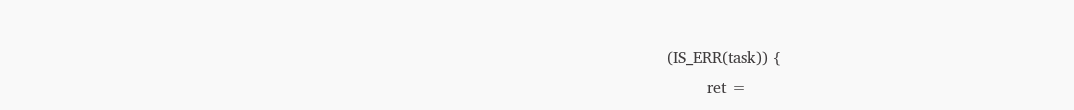(IS_ERR(task)) {
        ret =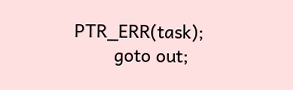PTR_ERR(task);
        goto out;